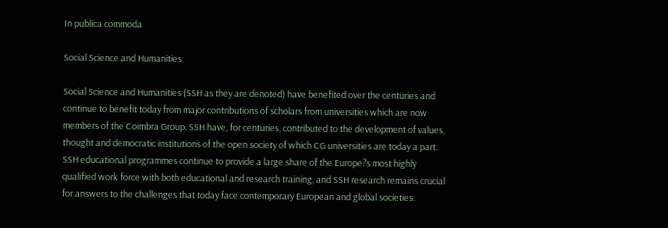In publica commoda

Social Science and Humanities

Social Science and Humanities (SSH as they are denoted) have benefited over the centuries and continue to benefit today from major contributions of scholars from universities which are now members of the Coimbra Group. SSH have, for centuries, contributed to the development of values, thought and democratic institutions of the open society of which CG universities are today a part. SSH educational programmes continue to provide a large share of the Europe?s most highly qualified work force with both educational and research training, and SSH research remains crucial for answers to the challenges that today face contemporary European and global societies.